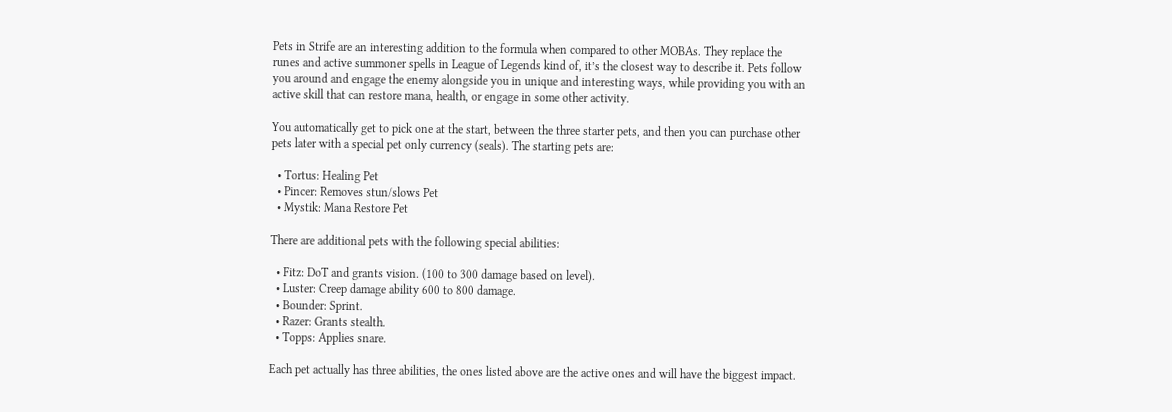Pets in Strife are an interesting addition to the formula when compared to other MOBAs. They replace the runes and active summoner spells in League of Legends kind of, it’s the closest way to describe it. Pets follow you around and engage the enemy alongside you in unique and interesting ways, while providing you with an active skill that can restore mana, health, or engage in some other activity.

You automatically get to pick one at the start, between the three starter pets, and then you can purchase other pets later with a special pet only currency (seals). The starting pets are:

  • Tortus: Healing Pet
  • Pincer: Removes stun/slows Pet
  • Mystik: Mana Restore Pet

There are additional pets with the following special abilities:

  • Fitz: DoT and grants vision. (100 to 300 damage based on level).
  • Luster: Creep damage ability 600 to 800 damage.
  • Bounder: Sprint.
  • Razer: Grants stealth.
  • Topps: Applies snare.

Each pet actually has three abilities, the ones listed above are the active ones and will have the biggest impact.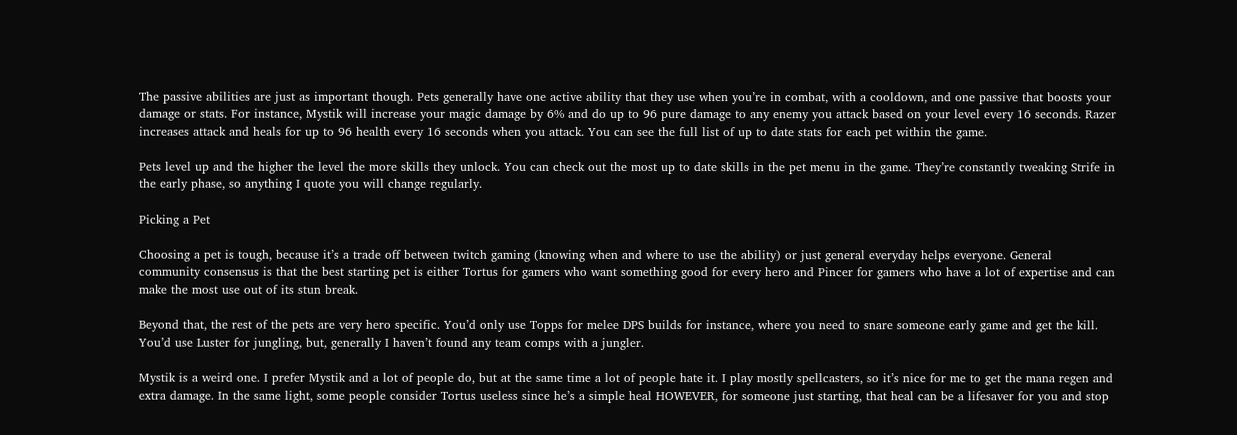The passive abilities are just as important though. Pets generally have one active ability that they use when you’re in combat, with a cooldown, and one passive that boosts your damage or stats. For instance, Mystik will increase your magic damage by 6% and do up to 96 pure damage to any enemy you attack based on your level every 16 seconds. Razer increases attack and heals for up to 96 health every 16 seconds when you attack. You can see the full list of up to date stats for each pet within the game.

Pets level up and the higher the level the more skills they unlock. You can check out the most up to date skills in the pet menu in the game. They’re constantly tweaking Strife in the early phase, so anything I quote you will change regularly.

Picking a Pet

Choosing a pet is tough, because it’s a trade off between twitch gaming (knowing when and where to use the ability) or just general everyday helps everyone. General community consensus is that the best starting pet is either Tortus for gamers who want something good for every hero and Pincer for gamers who have a lot of expertise and can make the most use out of its stun break.

Beyond that, the rest of the pets are very hero specific. You’d only use Topps for melee DPS builds for instance, where you need to snare someone early game and get the kill. You’d use Luster for jungling, but, generally I haven’t found any team comps with a jungler.

Mystik is a weird one. I prefer Mystik and a lot of people do, but at the same time a lot of people hate it. I play mostly spellcasters, so it’s nice for me to get the mana regen and extra damage. In the same light, some people consider Tortus useless since he’s a simple heal HOWEVER, for someone just starting, that heal can be a lifesaver for you and stop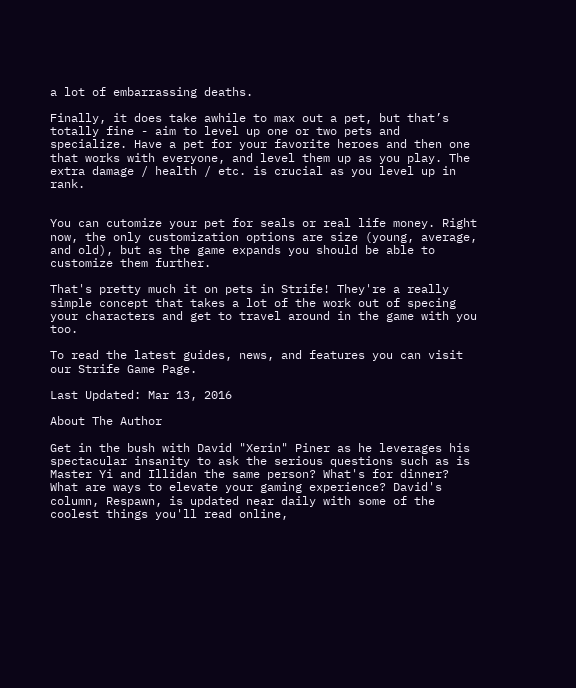a lot of embarrassing deaths.

Finally, it does take awhile to max out a pet, but that’s totally fine - aim to level up one or two pets and specialize. Have a pet for your favorite heroes and then one that works with everyone, and level them up as you play. The extra damage / health / etc. is crucial as you level up in rank.


You can cutomize your pet for seals or real life money. Right now, the only customization options are size (young, average, and old), but as the game expands you should be able to customize them further.

That's pretty much it on pets in Strife! They're a really simple concept that takes a lot of the work out of specing your characters and get to travel around in the game with you too.

To read the latest guides, news, and features you can visit our Strife Game Page.

Last Updated: Mar 13, 2016

About The Author

Get in the bush with David "Xerin" Piner as he leverages his spectacular insanity to ask the serious questions such as is Master Yi and Illidan the same person? What's for dinner? What are ways to elevate your gaming experience? David's column, Respawn, is updated near daily with some of the coolest things you'll read online,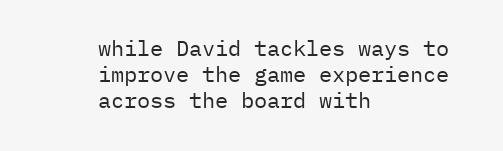while David tackles ways to improve the game experience across the board with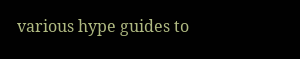various hype guides to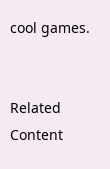cool games.


Related Content